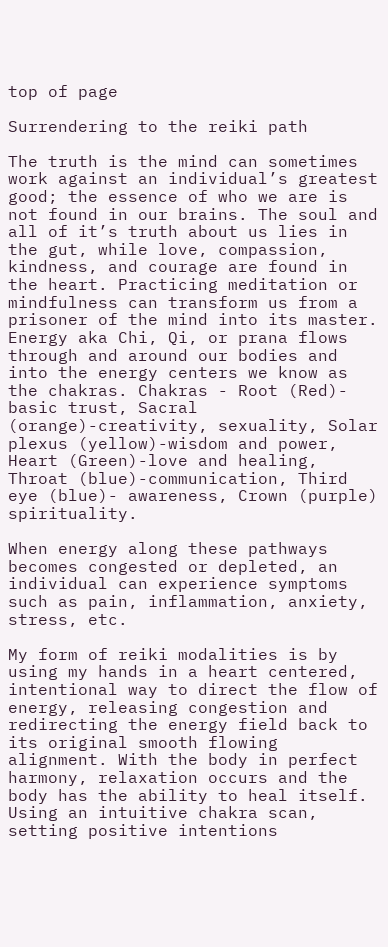top of page

Surrendering to the reiki path

The truth is the mind can sometimes work against an individual’s greatest good; the essence of who we are is not found in our brains. The soul and all of it’s truth about us lies in the gut, while love, compassion, kindness, and courage are found in the heart. Practicing meditation or mindfulness can transform us from a prisoner of the mind into its master. Energy aka Chi, Qi, or prana flows through and around our bodies and into the energy centers we know as the chakras. Chakras - Root (Red)- basic trust, Sacral (orange)-creativity, sexuality, Solar plexus (yellow)-wisdom and power, Heart (Green)-love and healing, Throat (blue)-communication, Third eye (blue)- awareness, Crown (purple) spirituality.

When energy along these pathways becomes congested or depleted, an individual can experience symptoms such as pain, inflammation, anxiety, stress, etc.

My form of reiki modalities is by using my hands in a heart centered, intentional way to direct the flow of energy, releasing congestion and redirecting the energy field back to its original smooth flowing alignment. With the body in perfect harmony, relaxation occurs and the body has the ability to heal itself. Using an intuitive chakra scan, setting positive intentions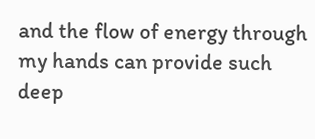and the flow of energy through my hands can provide such deep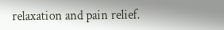relaxation and pain relief.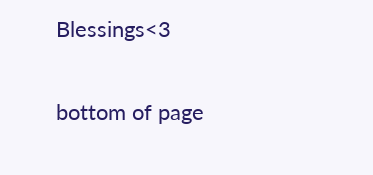Blessings<3

bottom of page